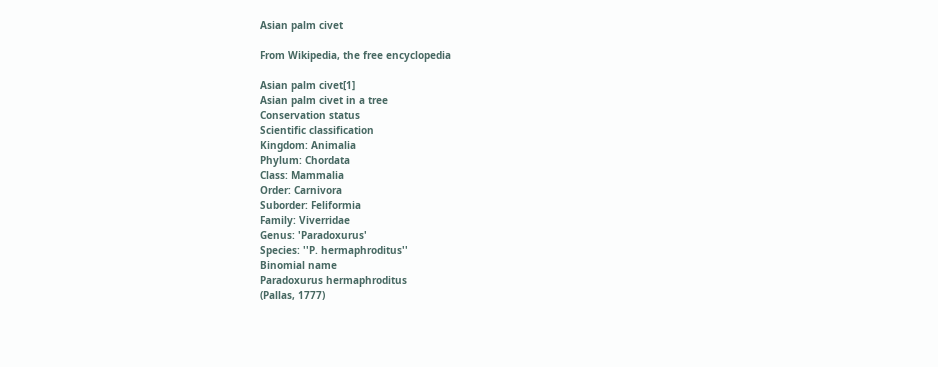Asian palm civet

From Wikipedia, the free encyclopedia

Asian palm civet[1]
Asian palm civet in a tree
Conservation status
Scientific classification
Kingdom: Animalia
Phylum: Chordata
Class: Mammalia
Order: Carnivora
Suborder: Feliformia
Family: Viverridae
Genus: 'Paradoxurus'
Species: ''P. hermaphroditus''
Binomial name
Paradoxurus hermaphroditus
(Pallas, 1777)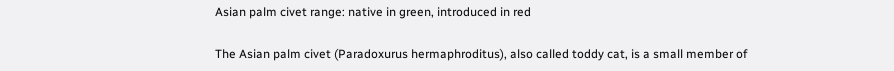Asian palm civet range: native in green, introduced in red

The Asian palm civet (Paradoxurus hermaphroditus), also called toddy cat, is a small member of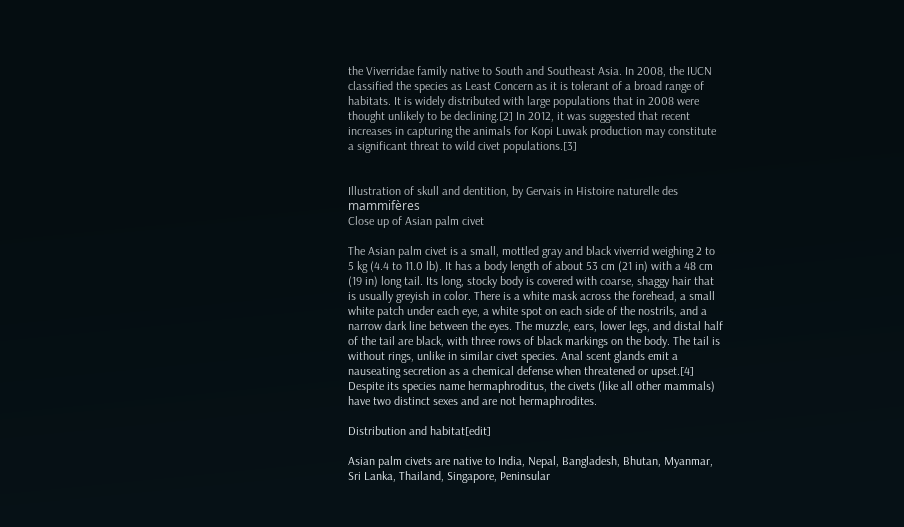the Viverridae family native to South and Southeast Asia. In 2008, the IUCN classified the species as Least Concern as it is tolerant of a broad range of habitats. It is widely distributed with large populations that in 2008 were thought unlikely to be declining.[2] In 2012, it was suggested that recent increases in capturing the animals for Kopi Luwak production may constitute a significant threat to wild civet populations.[3]


Illustration of skull and dentition, by Gervais in Histoire naturelle des mammifères
Close up of Asian palm civet

The Asian palm civet is a small, mottled gray and black viverrid weighing 2 to 5 kg (4.4 to 11.0 lb). It has a body length of about 53 cm (21 in) with a 48 cm (19 in) long tail. Its long, stocky body is covered with coarse, shaggy hair that is usually greyish in color. There is a white mask across the forehead, a small white patch under each eye, a white spot on each side of the nostrils, and a narrow dark line between the eyes. The muzzle, ears, lower legs, and distal half of the tail are black, with three rows of black markings on the body. The tail is without rings, unlike in similar civet species. Anal scent glands emit a nauseating secretion as a chemical defense when threatened or upset.[4] Despite its species name hermaphroditus, the civets (like all other mammals) have two distinct sexes and are not hermaphrodites.

Distribution and habitat[edit]

Asian palm civets are native to India, Nepal, Bangladesh, Bhutan, Myanmar, Sri Lanka, Thailand, Singapore, Peninsular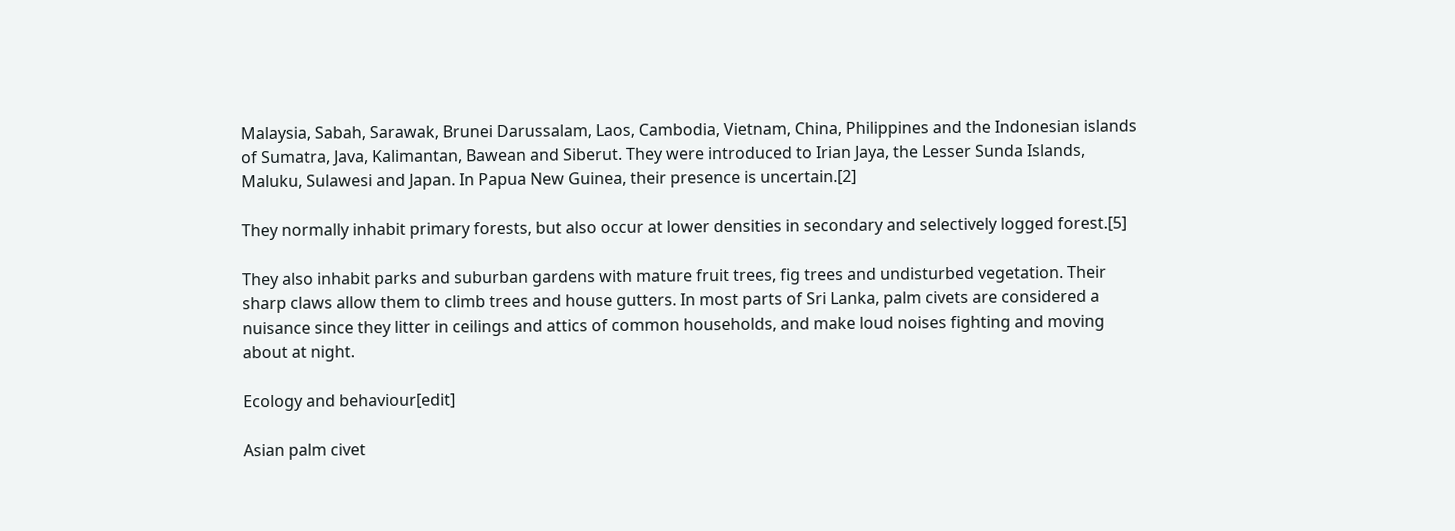Malaysia, Sabah, Sarawak, Brunei Darussalam, Laos, Cambodia, Vietnam, China, Philippines and the Indonesian islands of Sumatra, Java, Kalimantan, Bawean and Siberut. They were introduced to Irian Jaya, the Lesser Sunda Islands, Maluku, Sulawesi and Japan. In Papua New Guinea, their presence is uncertain.[2]

They normally inhabit primary forests, but also occur at lower densities in secondary and selectively logged forest.[5]

They also inhabit parks and suburban gardens with mature fruit trees, fig trees and undisturbed vegetation. Their sharp claws allow them to climb trees and house gutters. In most parts of Sri Lanka, palm civets are considered a nuisance since they litter in ceilings and attics of common households, and make loud noises fighting and moving about at night.

Ecology and behaviour[edit]

Asian palm civet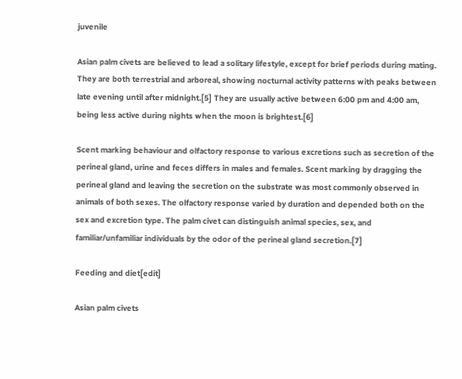juvenile

Asian palm civets are believed to lead a solitary lifestyle, except for brief periods during mating. They are both terrestrial and arboreal, showing nocturnal activity patterns with peaks between late evening until after midnight.[5] They are usually active between 6:00 pm and 4:00 am, being less active during nights when the moon is brightest.[6]

Scent marking behaviour and olfactory response to various excretions such as secretion of the perineal gland, urine and feces differs in males and females. Scent marking by dragging the perineal gland and leaving the secretion on the substrate was most commonly observed in animals of both sexes. The olfactory response varied by duration and depended both on the sex and excretion type. The palm civet can distinguish animal species, sex, and familiar/unfamiliar individuals by the odor of the perineal gland secretion.[7]

Feeding and diet[edit]

Asian palm civets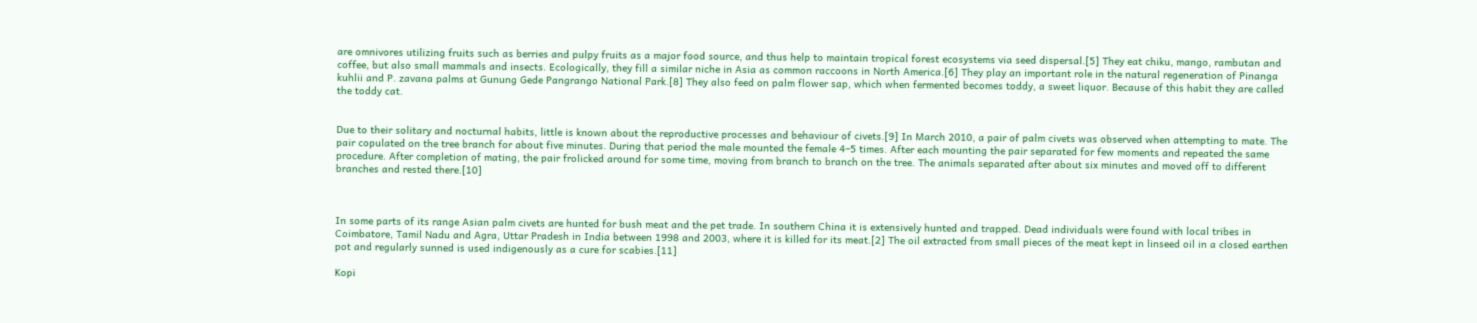are omnivores utilizing fruits such as berries and pulpy fruits as a major food source, and thus help to maintain tropical forest ecosystems via seed dispersal.[5] They eat chiku, mango, rambutan and coffee, but also small mammals and insects. Ecologically, they fill a similar niche in Asia as common raccoons in North America.[6] They play an important role in the natural regeneration of Pinanga kuhlii and P. zavana palms at Gunung Gede Pangrango National Park.[8] They also feed on palm flower sap, which when fermented becomes toddy, a sweet liquor. Because of this habit they are called the toddy cat.


Due to their solitary and nocturnal habits, little is known about the reproductive processes and behaviour of civets.[9] In March 2010, a pair of palm civets was observed when attempting to mate. The pair copulated on the tree branch for about five minutes. During that period the male mounted the female 4–5 times. After each mounting the pair separated for few moments and repeated the same procedure. After completion of mating, the pair frolicked around for some time, moving from branch to branch on the tree. The animals separated after about six minutes and moved off to different branches and rested there.[10]



In some parts of its range Asian palm civets are hunted for bush meat and the pet trade. In southern China it is extensively hunted and trapped. Dead individuals were found with local tribes in Coimbatore, Tamil Nadu and Agra, Uttar Pradesh in India between 1998 and 2003, where it is killed for its meat.[2] The oil extracted from small pieces of the meat kept in linseed oil in a closed earthen pot and regularly sunned is used indigenously as a cure for scabies.[11]

Kopi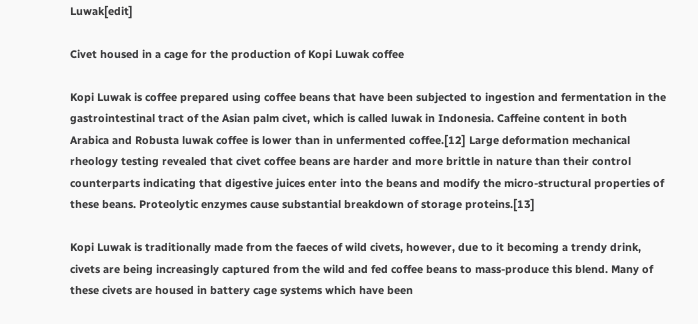Luwak[edit]

Civet housed in a cage for the production of Kopi Luwak coffee

Kopi Luwak is coffee prepared using coffee beans that have been subjected to ingestion and fermentation in the gastrointestinal tract of the Asian palm civet, which is called luwak in Indonesia. Caffeine content in both Arabica and Robusta luwak coffee is lower than in unfermented coffee.[12] Large deformation mechanical rheology testing revealed that civet coffee beans are harder and more brittle in nature than their control counterparts indicating that digestive juices enter into the beans and modify the micro-structural properties of these beans. Proteolytic enzymes cause substantial breakdown of storage proteins.[13]

Kopi Luwak is traditionally made from the faeces of wild civets, however, due to it becoming a trendy drink, civets are being increasingly captured from the wild and fed coffee beans to mass-produce this blend. Many of these civets are housed in battery cage systems which have been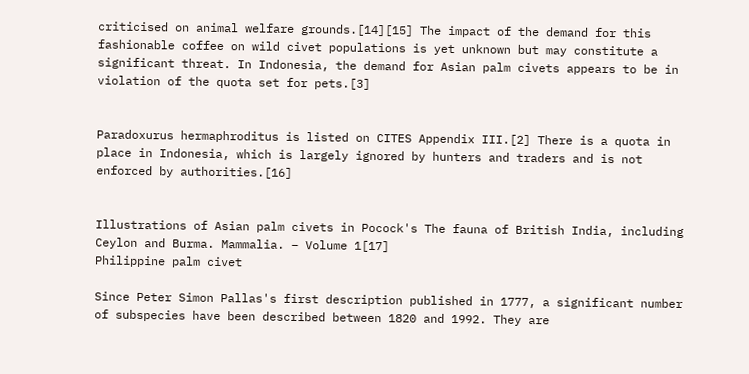criticised on animal welfare grounds.[14][15] The impact of the demand for this fashionable coffee on wild civet populations is yet unknown but may constitute a significant threat. In Indonesia, the demand for Asian palm civets appears to be in violation of the quota set for pets.[3]


Paradoxurus hermaphroditus is listed on CITES Appendix III.[2] There is a quota in place in Indonesia, which is largely ignored by hunters and traders and is not enforced by authorities.[16]


Illustrations of Asian palm civets in Pocock's The fauna of British India, including Ceylon and Burma. Mammalia. – Volume 1[17]
Philippine palm civet

Since Peter Simon Pallas's first description published in 1777, a significant number of subspecies have been described between 1820 and 1992. They are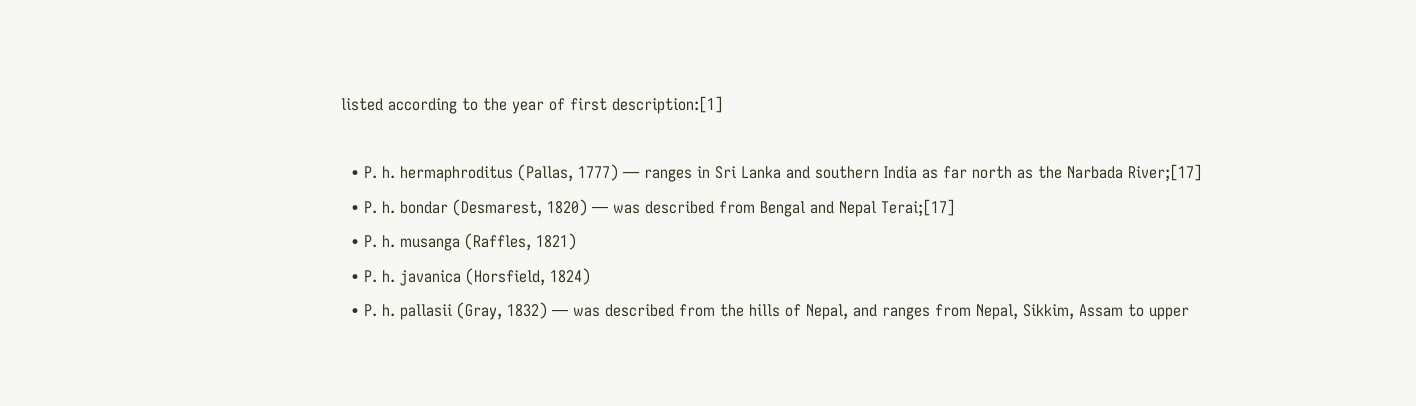listed according to the year of first description:[1]

  • P. h. hermaphroditus (Pallas, 1777) — ranges in Sri Lanka and southern India as far north as the Narbada River;[17]
  • P. h. bondar (Desmarest, 1820) — was described from Bengal and Nepal Terai;[17]
  • P. h. musanga (Raffles, 1821)
  • P. h. javanica (Horsfield, 1824)
  • P. h. pallasii (Gray, 1832) — was described from the hills of Nepal, and ranges from Nepal, Sikkim, Assam to upper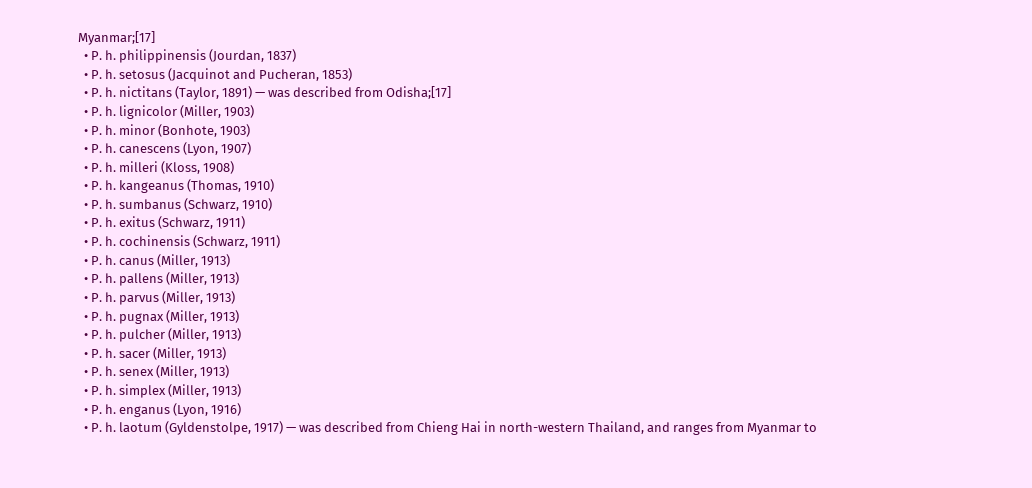Myanmar;[17]
  • P. h. philippinensis (Jourdan, 1837)
  • P. h. setosus (Jacquinot and Pucheran, 1853)
  • P. h. nictitans (Taylor, 1891) — was described from Odisha;[17]
  • P. h. lignicolor (Miller, 1903)
  • P. h. minor (Bonhote, 1903)
  • P. h. canescens (Lyon, 1907)
  • P. h. milleri (Kloss, 1908)
  • P. h. kangeanus (Thomas, 1910)
  • P. h. sumbanus (Schwarz, 1910)
  • P. h. exitus (Schwarz, 1911)
  • P. h. cochinensis (Schwarz, 1911)
  • P. h. canus (Miller, 1913)
  • P. h. pallens (Miller, 1913)
  • P. h. parvus (Miller, 1913)
  • P. h. pugnax (Miller, 1913)
  • P. h. pulcher (Miller, 1913)
  • P. h. sacer (Miller, 1913)
  • P. h. senex (Miller, 1913)
  • P. h. simplex (Miller, 1913)
  • P. h. enganus (Lyon, 1916)
  • P. h. laotum (Gyldenstolpe, 1917) — was described from Chieng Hai in north-western Thailand, and ranges from Myanmar to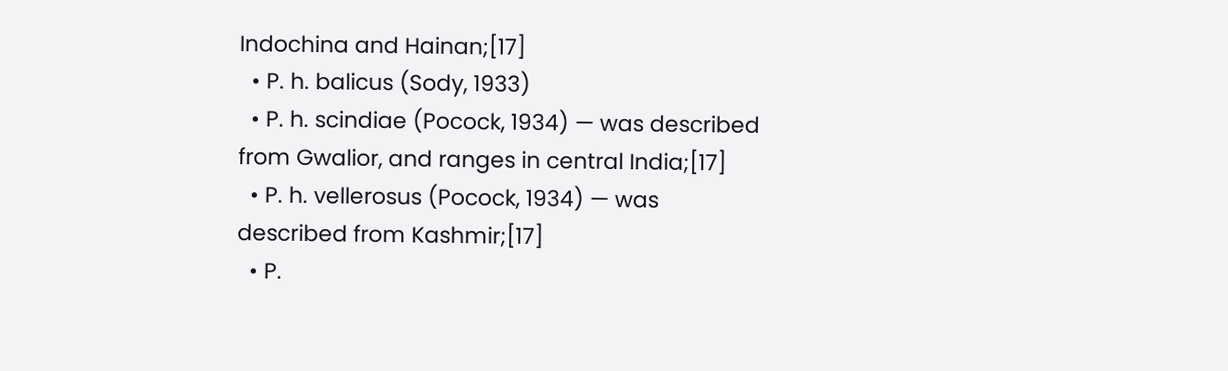Indochina and Hainan;[17]
  • P. h. balicus (Sody, 1933)
  • P. h. scindiae (Pocock, 1934) — was described from Gwalior, and ranges in central India;[17]
  • P. h. vellerosus (Pocock, 1934) — was described from Kashmir;[17]
  • P.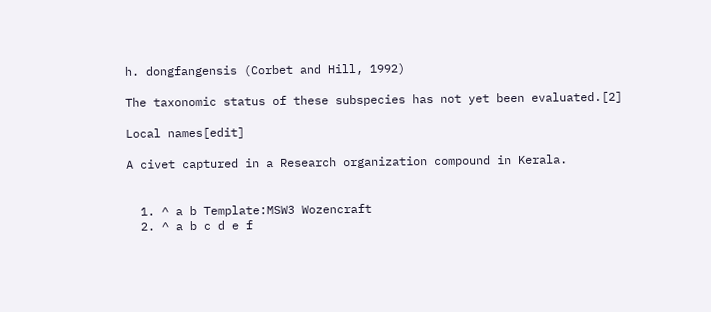h. dongfangensis (Corbet and Hill, 1992)

The taxonomic status of these subspecies has not yet been evaluated.[2]

Local names[edit]

A civet captured in a Research organization compound in Kerala.


  1. ^ a b Template:MSW3 Wozencraft
  2. ^ a b c d e f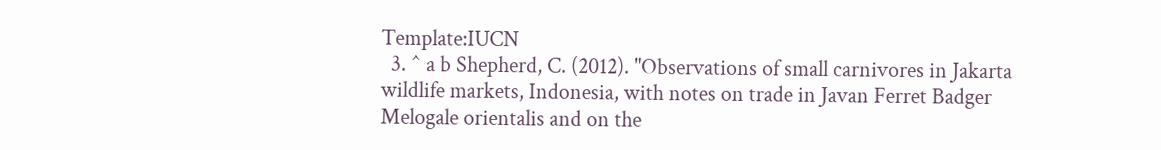Template:IUCN
  3. ^ a b Shepherd, C. (2012). "Observations of small carnivores in Jakarta wildlife markets, Indonesia, with notes on trade in Javan Ferret Badger Melogale orientalis and on the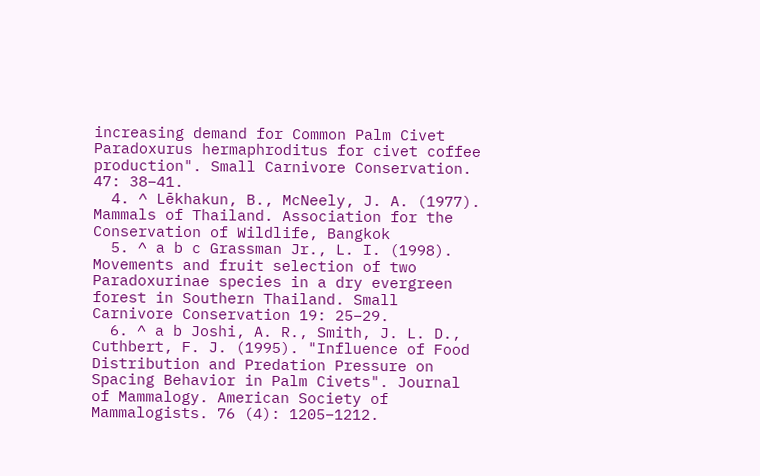increasing demand for Common Palm Civet Paradoxurus hermaphroditus for civet coffee production". Small Carnivore Conservation. 47: 38–41.
  4. ^ Lēkhakun, B., McNeely, J. A. (1977). Mammals of Thailand. Association for the Conservation of Wildlife, Bangkok
  5. ^ a b c Grassman Jr., L. I. (1998). Movements and fruit selection of two Paradoxurinae species in a dry evergreen forest in Southern Thailand. Small Carnivore Conservation 19: 25–29.
  6. ^ a b Joshi, A. R., Smith, J. L. D., Cuthbert, F. J. (1995). "Influence of Food Distribution and Predation Pressure on Spacing Behavior in Palm Civets". Journal of Mammalogy. American Society of Mammalogists. 76 (4): 1205–1212.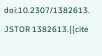doi:10.2307/1382613. JSTOR 1382613.{{cite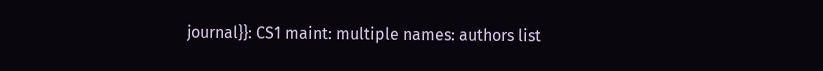journal}}: CS1 maint: multiple names: authors list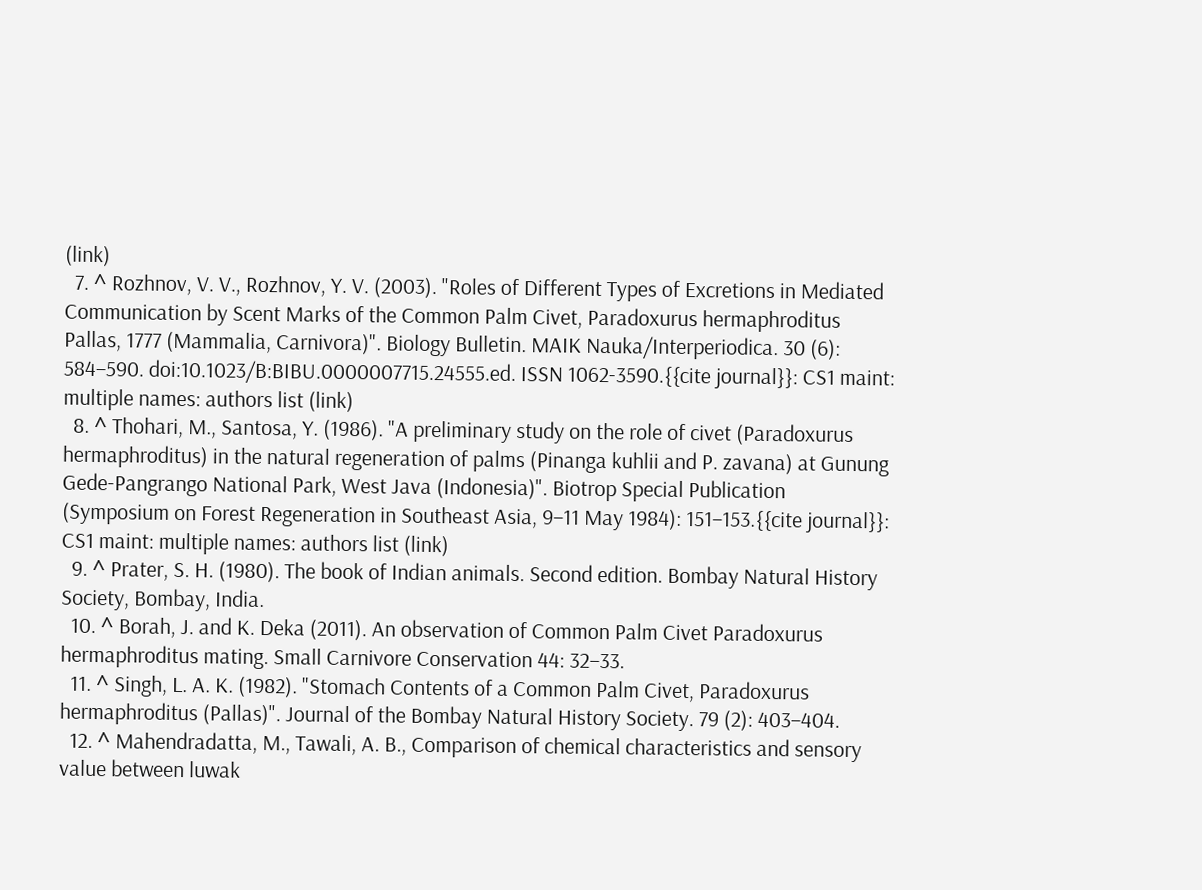(link)
  7. ^ Rozhnov, V. V., Rozhnov, Y. V. (2003). "Roles of Different Types of Excretions in Mediated Communication by Scent Marks of the Common Palm Civet, Paradoxurus hermaphroditus Pallas, 1777 (Mammalia, Carnivora)". Biology Bulletin. MAIK Nauka/Interperiodica. 30 (6): 584–590. doi:10.1023/B:BIBU.0000007715.24555.ed. ISSN 1062-3590.{{cite journal}}: CS1 maint: multiple names: authors list (link)
  8. ^ Thohari, M., Santosa, Y. (1986). "A preliminary study on the role of civet (Paradoxurus hermaphroditus) in the natural regeneration of palms (Pinanga kuhlii and P. zavana) at Gunung Gede-Pangrango National Park, West Java (Indonesia)". Biotrop Special Publication (Symposium on Forest Regeneration in Southeast Asia, 9–11 May 1984): 151–153.{{cite journal}}: CS1 maint: multiple names: authors list (link)
  9. ^ Prater, S. H. (1980). The book of Indian animals. Second edition. Bombay Natural History Society, Bombay, India.
  10. ^ Borah, J. and K. Deka (2011). An observation of Common Palm Civet Paradoxurus hermaphroditus mating. Small Carnivore Conservation 44: 32–33.
  11. ^ Singh, L. A. K. (1982). "Stomach Contents of a Common Palm Civet, Paradoxurus hermaphroditus (Pallas)". Journal of the Bombay Natural History Society. 79 (2): 403–404.
  12. ^ Mahendradatta, M., Tawali, A. B., Comparison of chemical characteristics and sensory value between luwak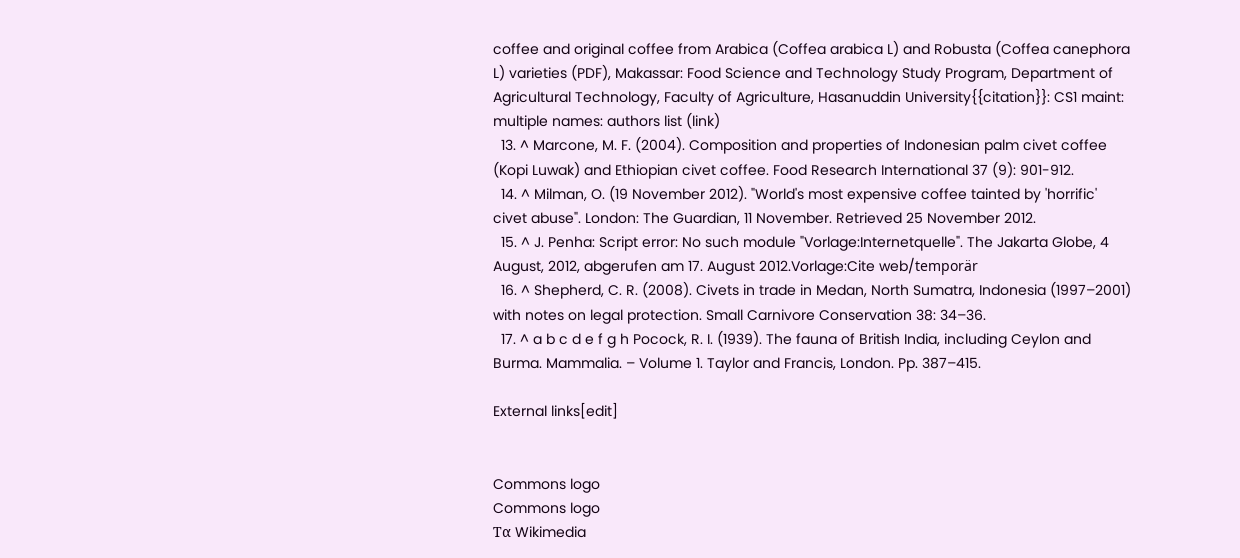coffee and original coffee from Arabica (Coffea arabica L) and Robusta (Coffea canephora L) varieties (PDF), Makassar: Food Science and Technology Study Program, Department of Agricultural Technology, Faculty of Agriculture, Hasanuddin University{{citation}}: CS1 maint: multiple names: authors list (link)
  13. ^ Marcone, M. F. (2004). Composition and properties of Indonesian palm civet coffee (Kopi Luwak) and Ethiopian civet coffee. Food Research International 37 (9): 901-912.
  14. ^ Milman, O. (19 November 2012). "World's most expensive coffee tainted by 'horrific' civet abuse". London: The Guardian, 11 November. Retrieved 25 November 2012.
  15. ^ J. Penha: Script error: No such module "Vorlage:Internetquelle". The Jakarta Globe, 4 August, 2012, abgerufen am 17. August 2012.Vorlage:Cite web/temporär
  16. ^ Shepherd, C. R. (2008). Civets in trade in Medan, North Sumatra, Indonesia (1997–2001) with notes on legal protection. Small Carnivore Conservation 38: 34–36.
  17. ^ a b c d e f g h Pocock, R. I. (1939). The fauna of British India, including Ceylon and Burma. Mammalia. – Volume 1. Taylor and Francis, London. Pp. 387–415.

External links[edit]


Commons logo
Commons logo
Τα Wikimedia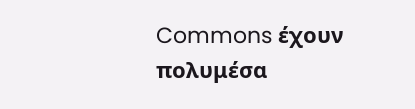Commons έχουν πολυμέσα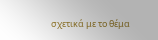σχετικά με το θέμα